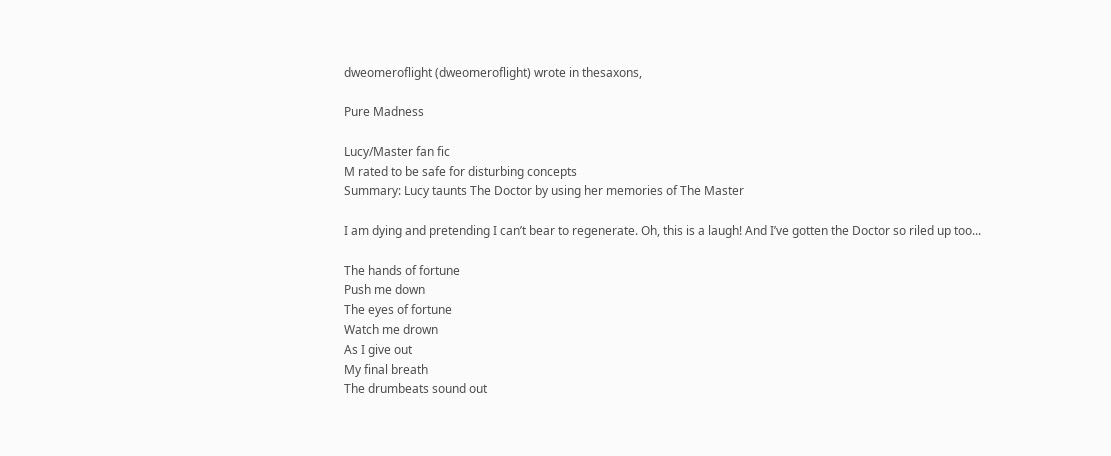dweomeroflight (dweomeroflight) wrote in thesaxons,

Pure Madness

Lucy/Master fan fic
M rated to be safe for disturbing concepts
Summary: Lucy taunts The Doctor by using her memories of The Master

I am dying and pretending I can’t bear to regenerate. Oh, this is a laugh! And I’ve gotten the Doctor so riled up too...

The hands of fortune
Push me down
The eyes of fortune
Watch me drown
As I give out
My final breath
The drumbeats sound out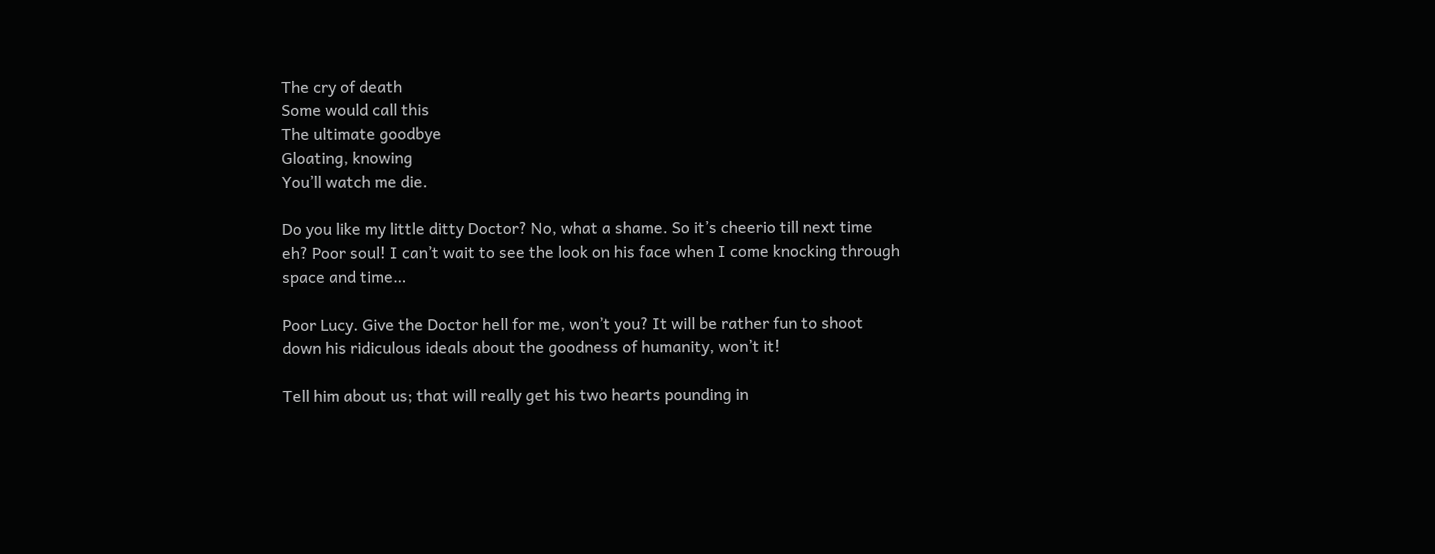The cry of death
Some would call this
The ultimate goodbye
Gloating, knowing
You’ll watch me die.

Do you like my little ditty Doctor? No, what a shame. So it’s cheerio till next time eh? Poor soul! I can’t wait to see the look on his face when I come knocking through space and time…

Poor Lucy. Give the Doctor hell for me, won’t you? It will be rather fun to shoot down his ridiculous ideals about the goodness of humanity, won’t it!

Tell him about us; that will really get his two hearts pounding in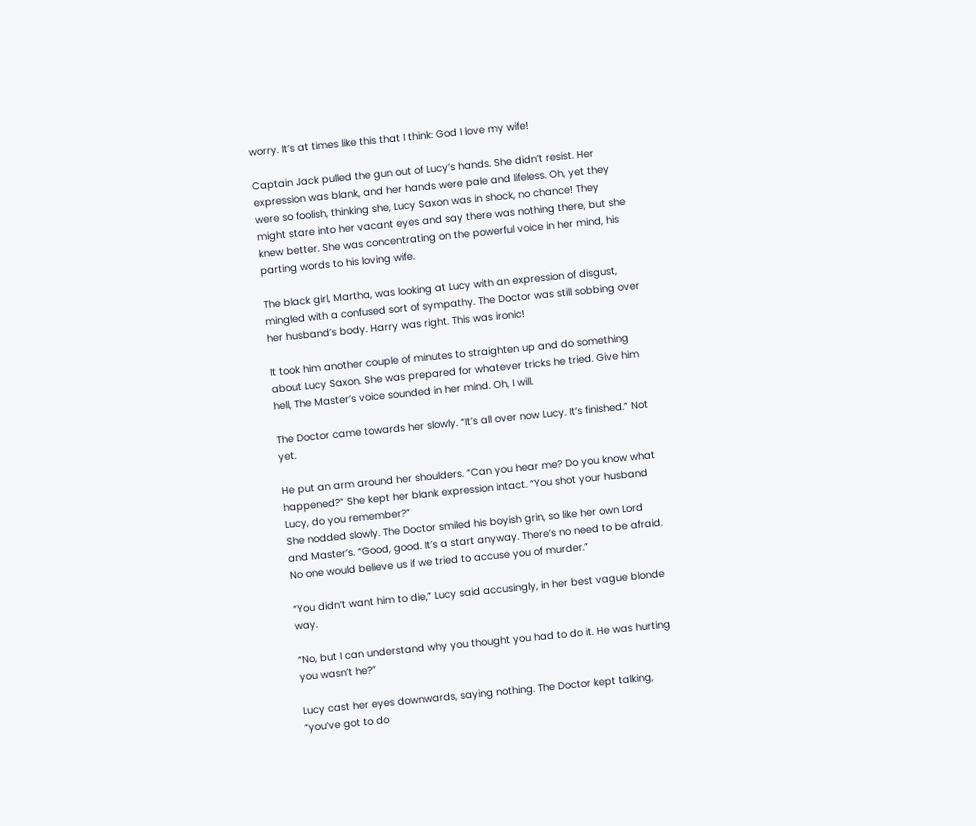worry. It’s at times like this that I think: God I love my wife!

Captain Jack pulled the gun out of Lucy’s hands. She didn’t resist. Her expression was blank, and her hands were pale and lifeless. Oh, yet they were so foolish, thinking she, Lucy Saxon was in shock, no chance! They might stare into her vacant eyes and say there was nothing there, but she knew better. She was concentrating on the powerful voice in her mind, his parting words to his loving wife.

The black girl, Martha, was looking at Lucy with an expression of disgust, mingled with a confused sort of sympathy. The Doctor was still sobbing over her husband’s body. Harry was right. This was ironic!

It took him another couple of minutes to straighten up and do something about Lucy Saxon. She was prepared for whatever tricks he tried. Give him hell, The Master’s voice sounded in her mind. Oh, I will.

The Doctor came towards her slowly. “It’s all over now Lucy. It’s finished.” Not yet.

He put an arm around her shoulders. “Can you hear me? Do you know what happened?” She kept her blank expression intact. “You shot your husband Lucy, do you remember?”
She nodded slowly. The Doctor smiled his boyish grin, so like her own Lord and Master’s. “Good, good. It’s a start anyway. There’s no need to be afraid. No one would believe us if we tried to accuse you of murder.”

“You didn’t want him to die,” Lucy said accusingly, in her best vague blonde way.

“No, but I can understand why you thought you had to do it. He was hurting you wasn’t he?”

Lucy cast her eyes downwards, saying nothing. The Doctor kept talking, “you’ve got to do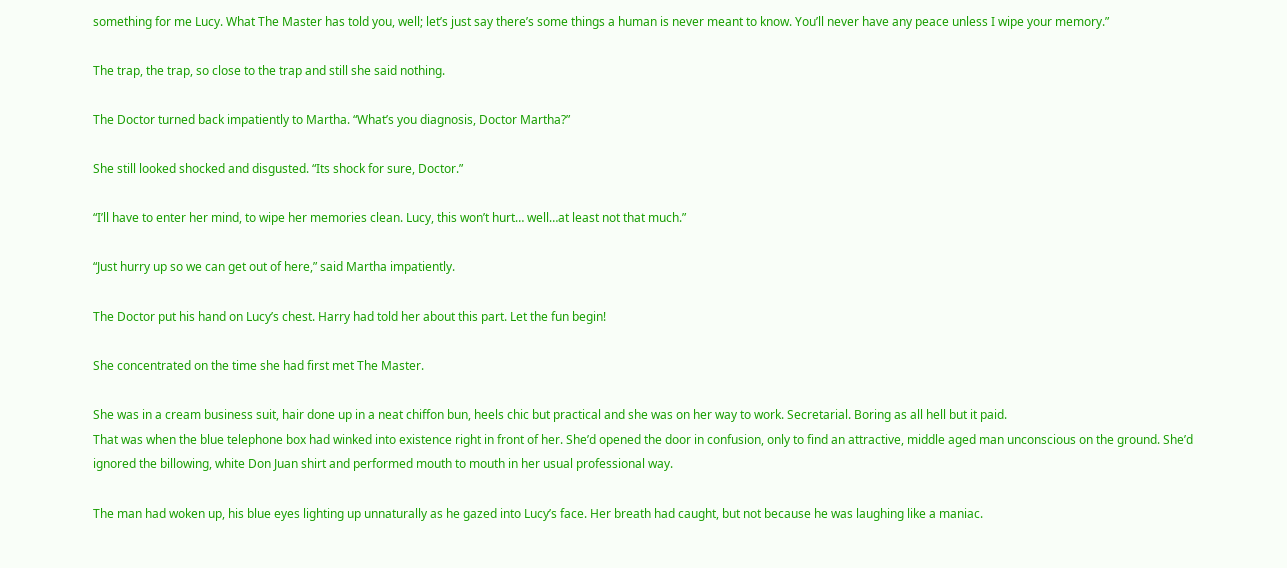something for me Lucy. What The Master has told you, well; let’s just say there’s some things a human is never meant to know. You’ll never have any peace unless I wipe your memory.”

The trap, the trap, so close to the trap and still she said nothing.

The Doctor turned back impatiently to Martha. “What’s you diagnosis, Doctor Martha?”

She still looked shocked and disgusted. “Its shock for sure, Doctor.”

“I’ll have to enter her mind, to wipe her memories clean. Lucy, this won’t hurt… well…at least not that much.”

“Just hurry up so we can get out of here,” said Martha impatiently.

The Doctor put his hand on Lucy’s chest. Harry had told her about this part. Let the fun begin!

She concentrated on the time she had first met The Master.

She was in a cream business suit, hair done up in a neat chiffon bun, heels chic but practical and she was on her way to work. Secretarial. Boring as all hell but it paid.
That was when the blue telephone box had winked into existence right in front of her. She’d opened the door in confusion, only to find an attractive, middle aged man unconscious on the ground. She’d ignored the billowing, white Don Juan shirt and performed mouth to mouth in her usual professional way.

The man had woken up, his blue eyes lighting up unnaturally as he gazed into Lucy’s face. Her breath had caught, but not because he was laughing like a maniac.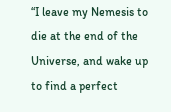“I leave my Nemesis to die at the end of the Universe, and wake up to find a perfect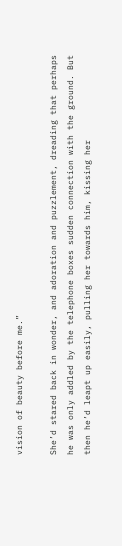vision of beauty before me.”

She’d stared back in wonder, and adoration and puzzlement, dreading that perhaps he was only addled by the telephone boxes sudden connection with the ground. But then he’d leapt up easily, pulling her towards him, kissing her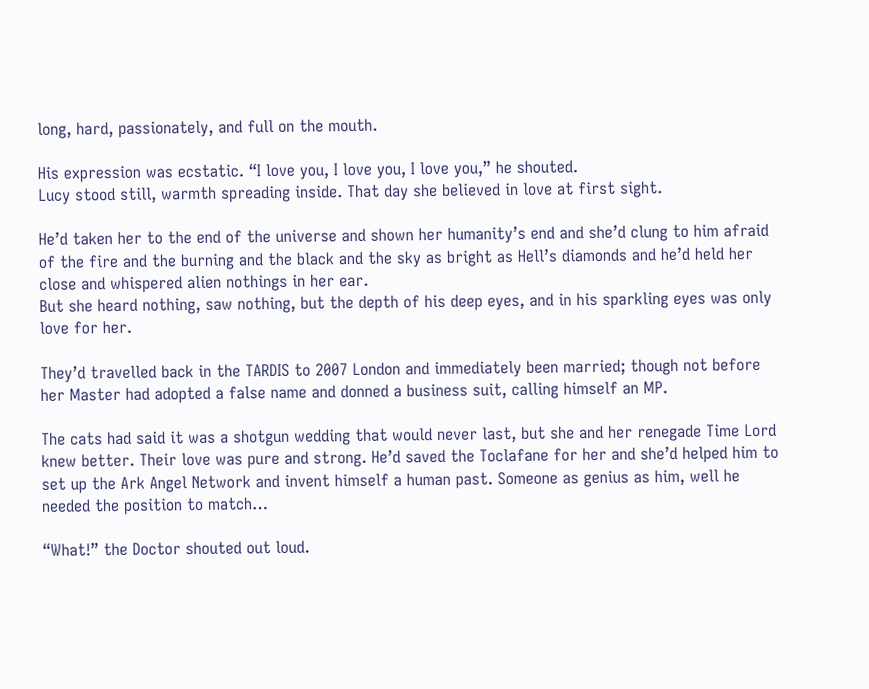long, hard, passionately, and full on the mouth.

His expression was ecstatic. “I love you, I love you, I love you,” he shouted.
Lucy stood still, warmth spreading inside. That day she believed in love at first sight.

He’d taken her to the end of the universe and shown her humanity’s end and she’d clung to him afraid of the fire and the burning and the black and the sky as bright as Hell’s diamonds and he’d held her close and whispered alien nothings in her ear.
But she heard nothing, saw nothing, but the depth of his deep eyes, and in his sparkling eyes was only love for her.

They’d travelled back in the TARDIS to 2007 London and immediately been married; though not before her Master had adopted a false name and donned a business suit, calling himself an MP.

The cats had said it was a shotgun wedding that would never last, but she and her renegade Time Lord knew better. Their love was pure and strong. He’d saved the Toclafane for her and she’d helped him to set up the Ark Angel Network and invent himself a human past. Someone as genius as him, well he needed the position to match…

“What!” the Doctor shouted out loud.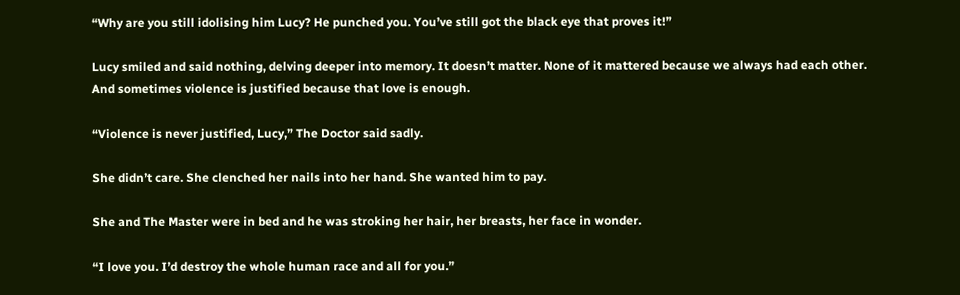“Why are you still idolising him Lucy? He punched you. You’ve still got the black eye that proves it!”

Lucy smiled and said nothing, delving deeper into memory. It doesn’t matter. None of it mattered because we always had each other. And sometimes violence is justified because that love is enough.

“Violence is never justified, Lucy,” The Doctor said sadly.

She didn’t care. She clenched her nails into her hand. She wanted him to pay.

She and The Master were in bed and he was stroking her hair, her breasts, her face in wonder.

“I love you. I’d destroy the whole human race and all for you.”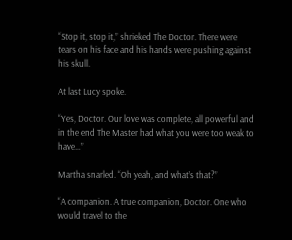“Stop it, stop it,” shrieked The Doctor. There were tears on his face and his hands were pushing against his skull.

At last Lucy spoke.

“Yes, Doctor. Our love was complete, all powerful and in the end The Master had what you were too weak to have…”

Martha snarled. “Oh yeah, and what’s that?”

“A companion. A true companion, Doctor. One who would travel to the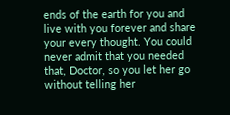ends of the earth for you and live with you forever and share your every thought. You could never admit that you needed that, Doctor, so you let her go without telling her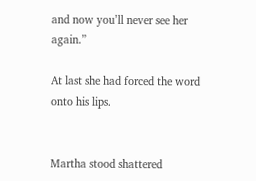and now you’ll never see her again.”

At last she had forced the word onto his lips.


Martha stood shattered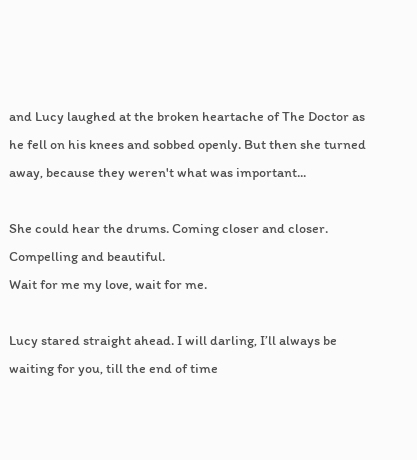and Lucy laughed at the broken heartache of The Doctor as he fell on his knees and sobbed openly. But then she turned away, because they weren't what was important...

She could hear the drums. Coming closer and closer. Compelling and beautiful.
Wait for me my love, wait for me.

Lucy stared straight ahead. I will darling, I’ll always be waiting for you, till the end of time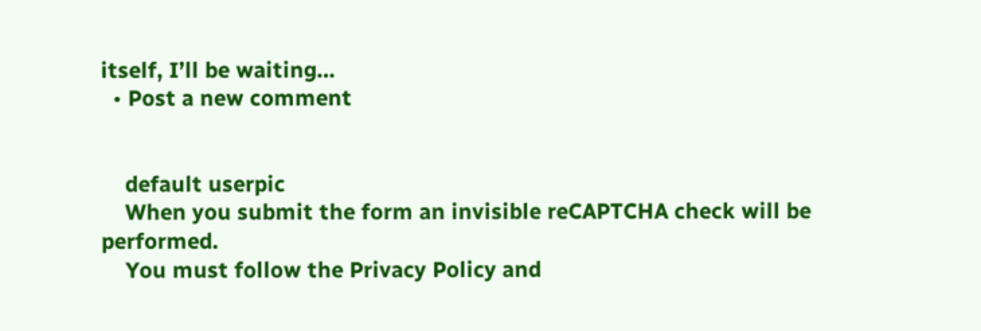itself, I’ll be waiting…
  • Post a new comment


    default userpic
    When you submit the form an invisible reCAPTCHA check will be performed.
    You must follow the Privacy Policy and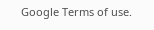Google Terms of use.